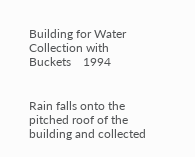Building for Water Collection with Buckets    1994


Rain falls onto the pitched roof of the building and collected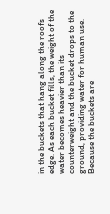in the buckets that hang along the roofs edge. As each bucket fills, the weight of the water becomes heavier than its counterweight and the bucket drops to the ground, providing water for human use. Because the buckets are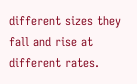different sizes they fall and rise at different rates.